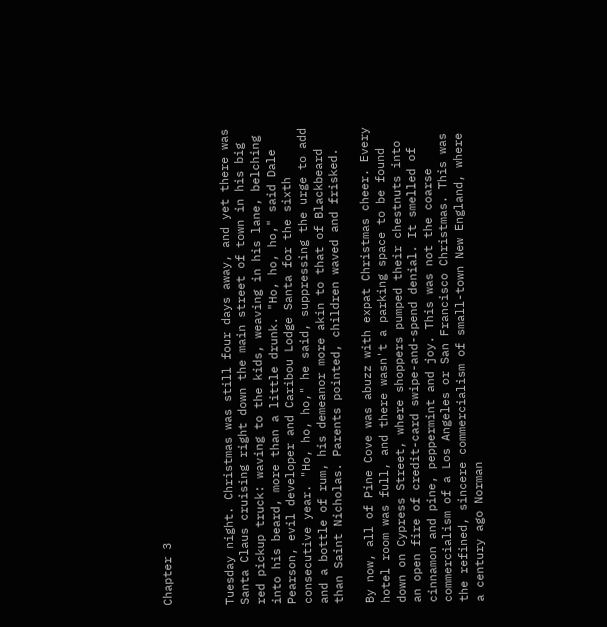Chapter 3



Tuesday night. Christmas was still four days away, and yet there was Santa Claus cruising right down the main street of town in his big red pickup truck: waving to the kids, weaving in his lane, belching into his beard, more than a little drunk. "Ho, ho, ho," said Dale Pearson, evil developer and Caribou Lodge Santa for the sixth consecutive year. "Ho, ho, ho," he said, suppressing the urge to add and a bottle of rum, his demeanor more akin to that of Blackbeard than Saint Nicholas. Parents pointed, children waved and frisked.

By now, all of Pine Cove was abuzz with expat Christmas cheer. Every hotel room was full, and there wasn't a parking space to be found down on Cypress Street, where shoppers pumped their chestnuts into an open fire of credit-card swipe-and-spend denial. It smelled of cinnamon and pine, peppermint and joy. This was not the coarse commercialism of a Los Angeles or San Francisco Christmas. This was the refined, sincere commercialism of small-town New England, where a century ago Norman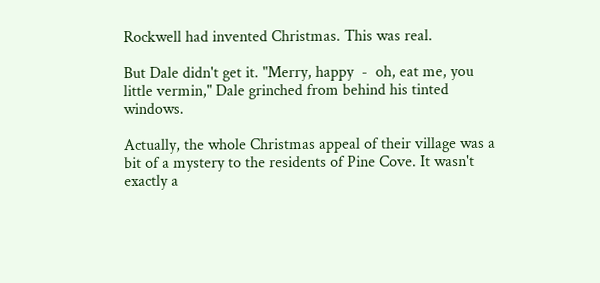Rockwell had invented Christmas. This was real.

But Dale didn't get it. "Merry, happy  -  oh, eat me, you little vermin," Dale grinched from behind his tinted windows.

Actually, the whole Christmas appeal of their village was a bit of a mystery to the residents of Pine Cove. It wasn't exactly a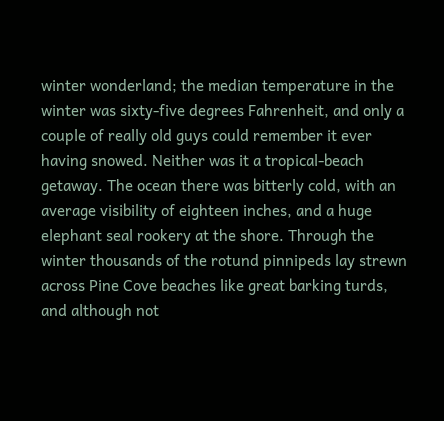winter wonderland; the median temperature in the winter was sixty-five degrees Fahrenheit, and only a couple of really old guys could remember it ever having snowed. Neither was it a tropical-beach getaway. The ocean there was bitterly cold, with an average visibility of eighteen inches, and a huge elephant seal rookery at the shore. Through the winter thousands of the rotund pinnipeds lay strewn across Pine Cove beaches like great barking turds, and although not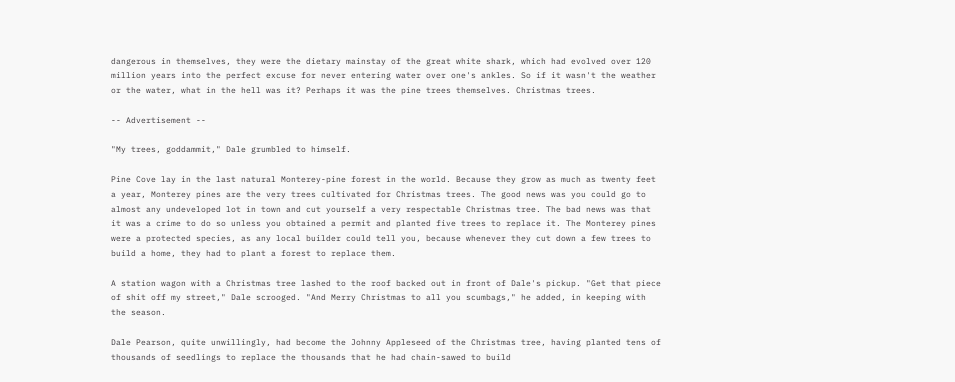dangerous in themselves, they were the dietary mainstay of the great white shark, which had evolved over 120 million years into the perfect excuse for never entering water over one's ankles. So if it wasn't the weather or the water, what in the hell was it? Perhaps it was the pine trees themselves. Christmas trees.

-- Advertisement --

"My trees, goddammit," Dale grumbled to himself.

Pine Cove lay in the last natural Monterey-pine forest in the world. Because they grow as much as twenty feet a year, Monterey pines are the very trees cultivated for Christmas trees. The good news was you could go to almost any undeveloped lot in town and cut yourself a very respectable Christmas tree. The bad news was that it was a crime to do so unless you obtained a permit and planted five trees to replace it. The Monterey pines were a protected species, as any local builder could tell you, because whenever they cut down a few trees to build a home, they had to plant a forest to replace them.

A station wagon with a Christmas tree lashed to the roof backed out in front of Dale's pickup. "Get that piece of shit off my street," Dale scrooged. "And Merry Christmas to all you scumbags," he added, in keeping with the season.

Dale Pearson, quite unwillingly, had become the Johnny Appleseed of the Christmas tree, having planted tens of thousands of seedlings to replace the thousands that he had chain-sawed to build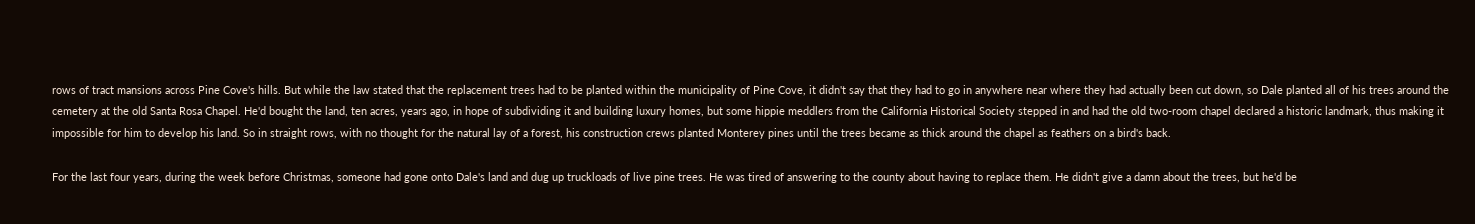rows of tract mansions across Pine Cove's hills. But while the law stated that the replacement trees had to be planted within the municipality of Pine Cove, it didn't say that they had to go in anywhere near where they had actually been cut down, so Dale planted all of his trees around the cemetery at the old Santa Rosa Chapel. He'd bought the land, ten acres, years ago, in hope of subdividing it and building luxury homes, but some hippie meddlers from the California Historical Society stepped in and had the old two-room chapel declared a historic landmark, thus making it impossible for him to develop his land. So in straight rows, with no thought for the natural lay of a forest, his construction crews planted Monterey pines until the trees became as thick around the chapel as feathers on a bird's back.

For the last four years, during the week before Christmas, someone had gone onto Dale's land and dug up truckloads of live pine trees. He was tired of answering to the county about having to replace them. He didn't give a damn about the trees, but he'd be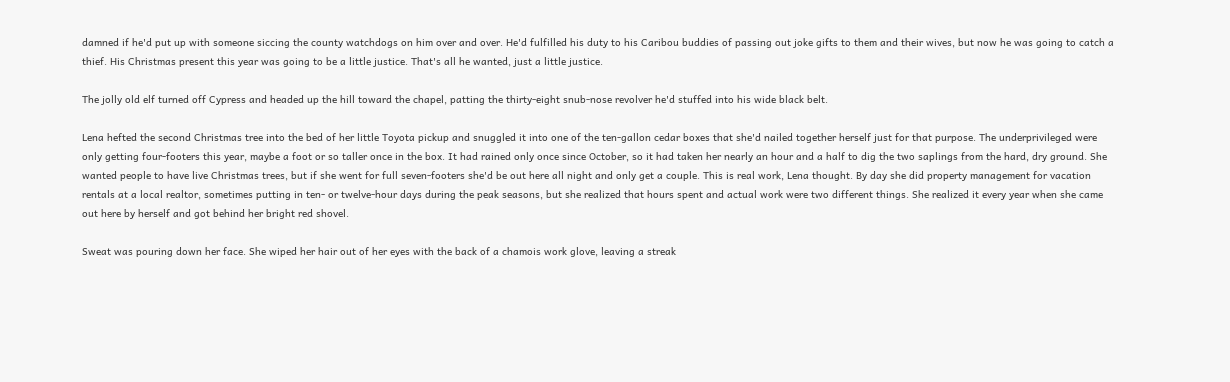damned if he'd put up with someone siccing the county watchdogs on him over and over. He'd fulfilled his duty to his Caribou buddies of passing out joke gifts to them and their wives, but now he was going to catch a thief. His Christmas present this year was going to be a little justice. That's all he wanted, just a little justice.

The jolly old elf turned off Cypress and headed up the hill toward the chapel, patting the thirty-eight snub-nose revolver he'd stuffed into his wide black belt.

Lena hefted the second Christmas tree into the bed of her little Toyota pickup and snuggled it into one of the ten-gallon cedar boxes that she'd nailed together herself just for that purpose. The underprivileged were only getting four-footers this year, maybe a foot or so taller once in the box. It had rained only once since October, so it had taken her nearly an hour and a half to dig the two saplings from the hard, dry ground. She wanted people to have live Christmas trees, but if she went for full seven-footers she'd be out here all night and only get a couple. This is real work, Lena thought. By day she did property management for vacation rentals at a local realtor, sometimes putting in ten- or twelve-hour days during the peak seasons, but she realized that hours spent and actual work were two different things. She realized it every year when she came out here by herself and got behind her bright red shovel.

Sweat was pouring down her face. She wiped her hair out of her eyes with the back of a chamois work glove, leaving a streak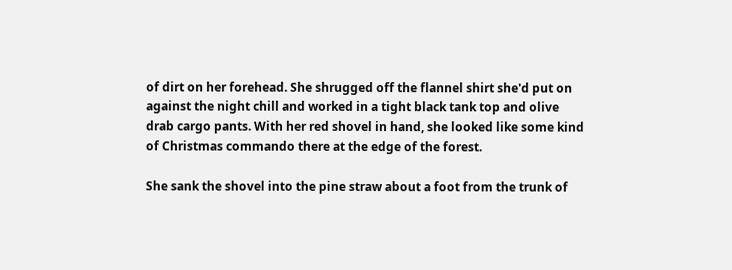of dirt on her forehead. She shrugged off the flannel shirt she'd put on against the night chill and worked in a tight black tank top and olive drab cargo pants. With her red shovel in hand, she looked like some kind of Christmas commando there at the edge of the forest.

She sank the shovel into the pine straw about a foot from the trunk of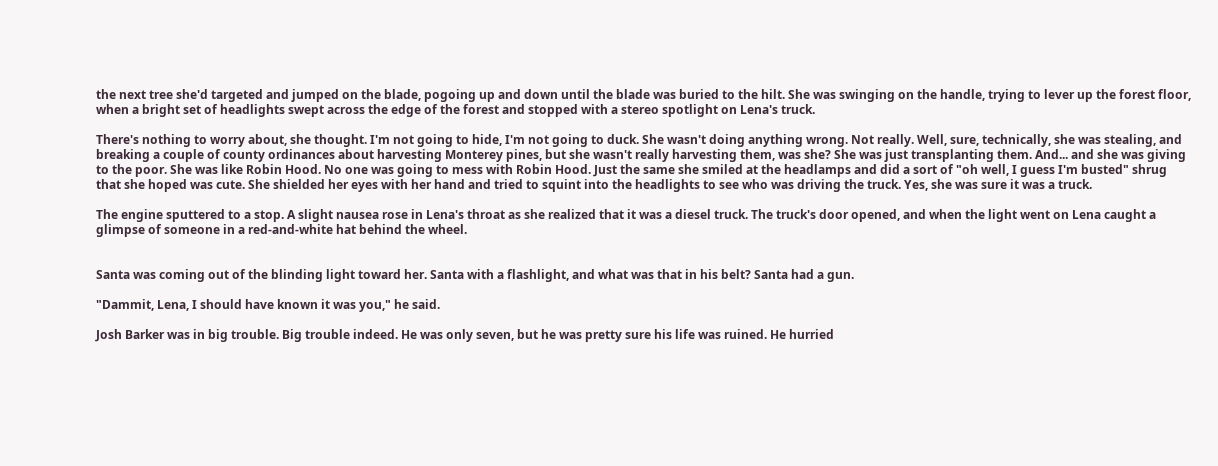the next tree she'd targeted and jumped on the blade, pogoing up and down until the blade was buried to the hilt. She was swinging on the handle, trying to lever up the forest floor, when a bright set of headlights swept across the edge of the forest and stopped with a stereo spotlight on Lena's truck.

There's nothing to worry about, she thought. I'm not going to hide, I'm not going to duck. She wasn't doing anything wrong. Not really. Well, sure, technically, she was stealing, and breaking a couple of county ordinances about harvesting Monterey pines, but she wasn't really harvesting them, was she? She was just transplanting them. And... and she was giving to the poor. She was like Robin Hood. No one was going to mess with Robin Hood. Just the same she smiled at the headlamps and did a sort of "oh well, I guess I'm busted" shrug that she hoped was cute. She shielded her eyes with her hand and tried to squint into the headlights to see who was driving the truck. Yes, she was sure it was a truck.

The engine sputtered to a stop. A slight nausea rose in Lena's throat as she realized that it was a diesel truck. The truck's door opened, and when the light went on Lena caught a glimpse of someone in a red-and-white hat behind the wheel.


Santa was coming out of the blinding light toward her. Santa with a flashlight, and what was that in his belt? Santa had a gun.

"Dammit, Lena, I should have known it was you," he said.

Josh Barker was in big trouble. Big trouble indeed. He was only seven, but he was pretty sure his life was ruined. He hurried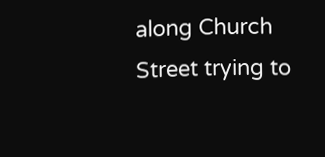along Church Street trying to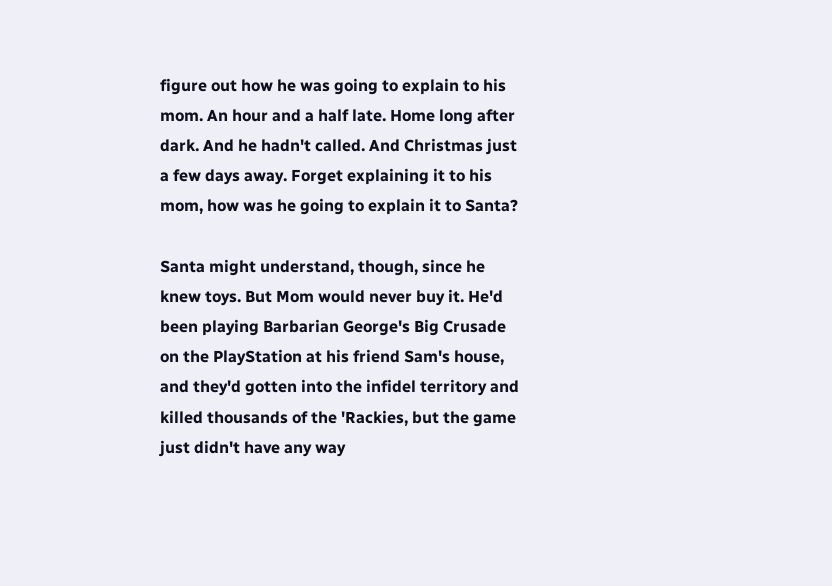figure out how he was going to explain to his mom. An hour and a half late. Home long after dark. And he hadn't called. And Christmas just a few days away. Forget explaining it to his mom, how was he going to explain it to Santa?

Santa might understand, though, since he knew toys. But Mom would never buy it. He'd been playing Barbarian George's Big Crusade on the PlayStation at his friend Sam's house, and they'd gotten into the infidel territory and killed thousands of the 'Rackies, but the game just didn't have any way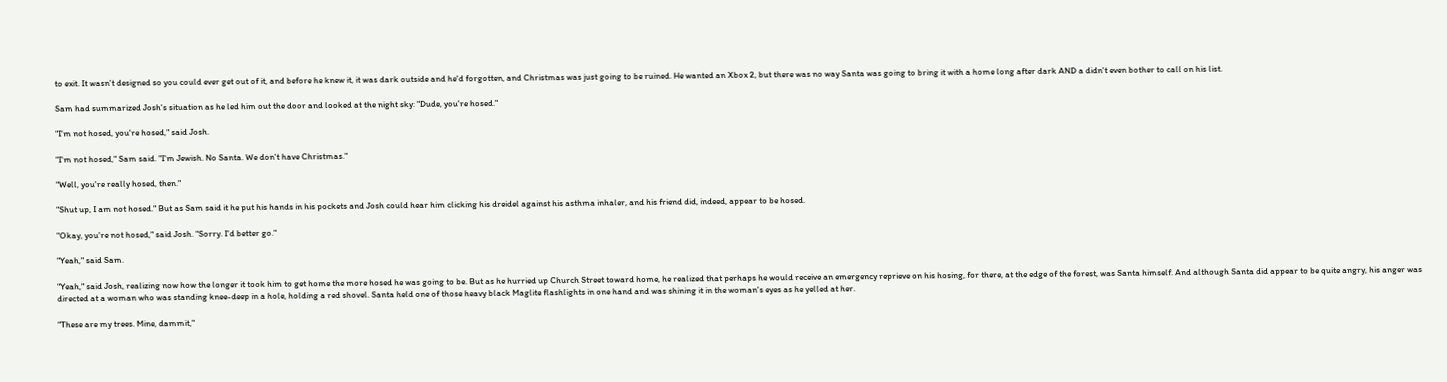to exit. It wasn't designed so you could ever get out of it, and before he knew it, it was dark outside and he'd forgotten, and Christmas was just going to be ruined. He wanted an Xbox 2, but there was no way Santa was going to bring it with a home long after dark AND a didn't even bother to call on his list.

Sam had summarized Josh's situation as he led him out the door and looked at the night sky: "Dude, you're hosed."

"I'm not hosed, you're hosed," said Josh.

"I'm not hosed," Sam said. "I'm Jewish. No Santa. We don't have Christmas."

"Well, you're really hosed, then."

"Shut up, I am not hosed." But as Sam said it he put his hands in his pockets and Josh could hear him clicking his dreidel against his asthma inhaler, and his friend did, indeed, appear to be hosed.

"Okay, you're not hosed," said Josh. "Sorry. I'd better go."

"Yeah," said Sam.

"Yeah," said Josh, realizing now how the longer it took him to get home the more hosed he was going to be. But as he hurried up Church Street toward home, he realized that perhaps he would receive an emergency reprieve on his hosing, for there, at the edge of the forest, was Santa himself. And although Santa did appear to be quite angry, his anger was directed at a woman who was standing knee-deep in a hole, holding a red shovel. Santa held one of those heavy black Maglite flashlights in one hand and was shining it in the woman's eyes as he yelled at her.

"These are my trees. Mine, dammit,"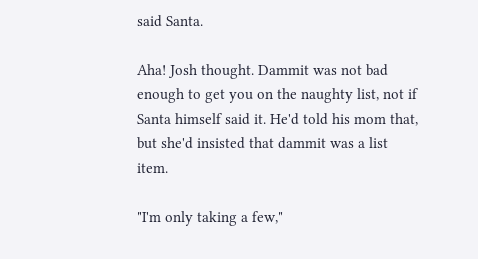said Santa.

Aha! Josh thought. Dammit was not bad enough to get you on the naughty list, not if Santa himself said it. He'd told his mom that, but she'd insisted that dammit was a list item.

"I'm only taking a few,"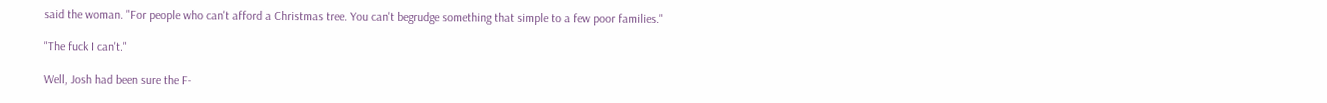said the woman. "For people who can't afford a Christmas tree. You can't begrudge something that simple to a few poor families."

"The fuck I can't."

Well, Josh had been sure the F-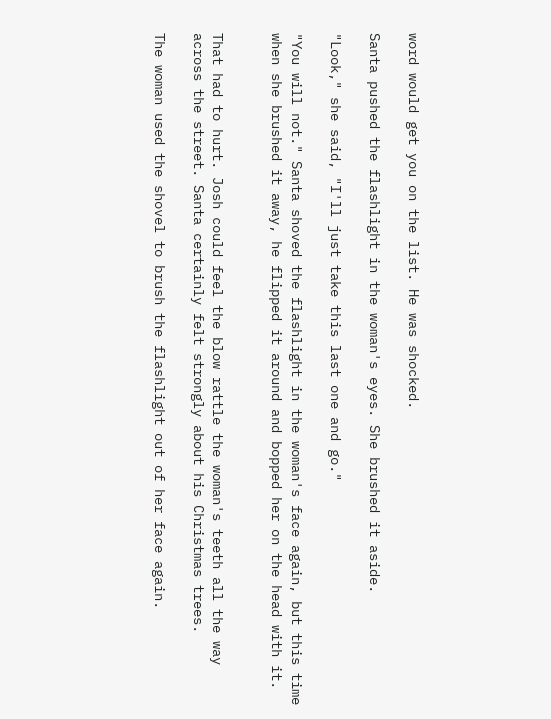word would get you on the list. He was shocked.

Santa pushed the flashlight in the woman's eyes. She brushed it aside.

"Look," she said, "I'll just take this last one and go."

"You will not." Santa shoved the flashlight in the woman's face again, but this time when she brushed it away, he flipped it around and bopped her on the head with it.


That had to hurt. Josh could feel the blow rattle the woman's teeth all the way across the street. Santa certainly felt strongly about his Christmas trees.

The woman used the shovel to brush the flashlight out of her face again.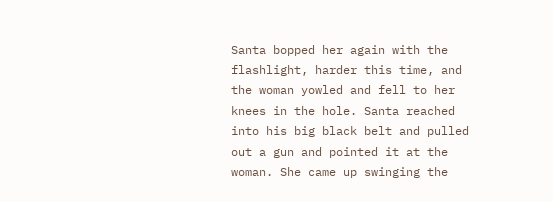Santa bopped her again with the flashlight, harder this time, and the woman yowled and fell to her knees in the hole. Santa reached into his big black belt and pulled out a gun and pointed it at the woman. She came up swinging the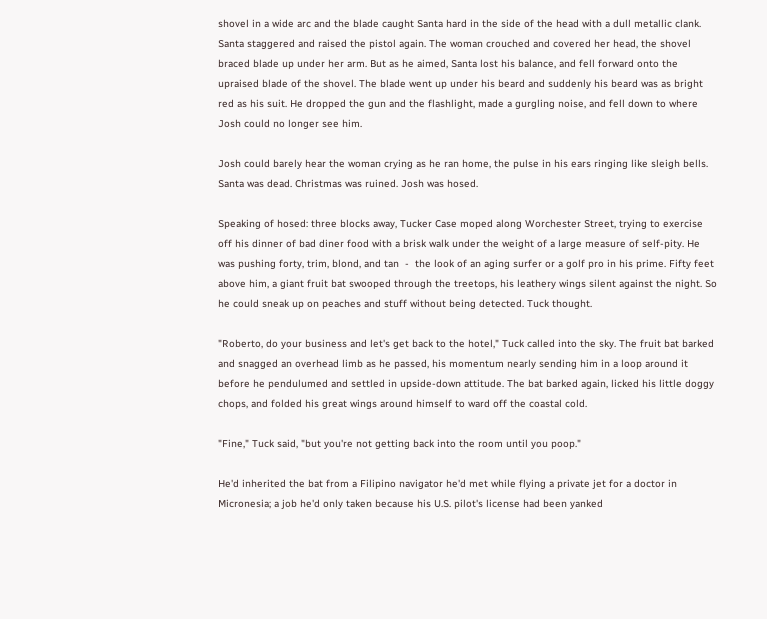shovel in a wide arc and the blade caught Santa hard in the side of the head with a dull metallic clank. Santa staggered and raised the pistol again. The woman crouched and covered her head, the shovel braced blade up under her arm. But as he aimed, Santa lost his balance, and fell forward onto the upraised blade of the shovel. The blade went up under his beard and suddenly his beard was as bright red as his suit. He dropped the gun and the flashlight, made a gurgling noise, and fell down to where Josh could no longer see him.

Josh could barely hear the woman crying as he ran home, the pulse in his ears ringing like sleigh bells. Santa was dead. Christmas was ruined. Josh was hosed.

Speaking of hosed: three blocks away, Tucker Case moped along Worchester Street, trying to exercise off his dinner of bad diner food with a brisk walk under the weight of a large measure of self-pity. He was pushing forty, trim, blond, and tan  -  the look of an aging surfer or a golf pro in his prime. Fifty feet above him, a giant fruit bat swooped through the treetops, his leathery wings silent against the night. So he could sneak up on peaches and stuff without being detected. Tuck thought.

"Roberto, do your business and let's get back to the hotel," Tuck called into the sky. The fruit bat barked and snagged an overhead limb as he passed, his momentum nearly sending him in a loop around it before he pendulumed and settled in upside-down attitude. The bat barked again, licked his little doggy chops, and folded his great wings around himself to ward off the coastal cold.

"Fine," Tuck said, "but you're not getting back into the room until you poop."

He'd inherited the bat from a Filipino navigator he'd met while flying a private jet for a doctor in Micronesia; a job he'd only taken because his U.S. pilot's license had been yanked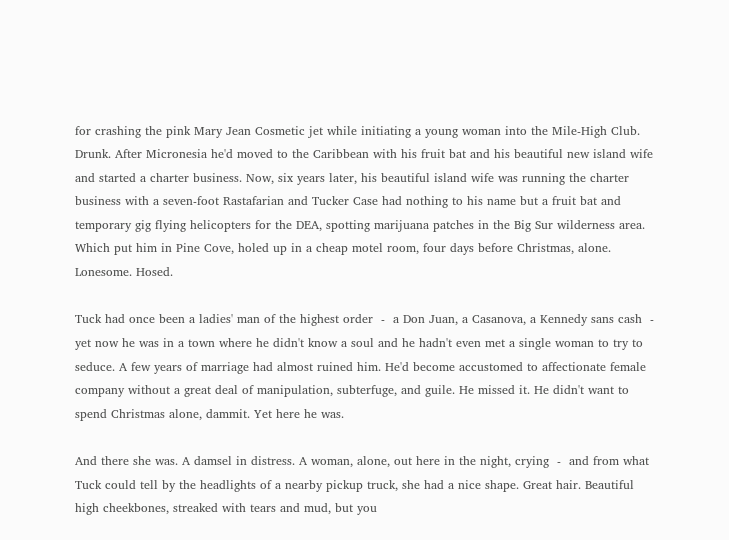for crashing the pink Mary Jean Cosmetic jet while initiating a young woman into the Mile-High Club. Drunk. After Micronesia he'd moved to the Caribbean with his fruit bat and his beautiful new island wife and started a charter business. Now, six years later, his beautiful island wife was running the charter business with a seven-foot Rastafarian and Tucker Case had nothing to his name but a fruit bat and temporary gig flying helicopters for the DEA, spotting marijuana patches in the Big Sur wilderness area. Which put him in Pine Cove, holed up in a cheap motel room, four days before Christmas, alone. Lonesome. Hosed.

Tuck had once been a ladies' man of the highest order  -  a Don Juan, a Casanova, a Kennedy sans cash  -  yet now he was in a town where he didn't know a soul and he hadn't even met a single woman to try to seduce. A few years of marriage had almost ruined him. He'd become accustomed to affectionate female company without a great deal of manipulation, subterfuge, and guile. He missed it. He didn't want to spend Christmas alone, dammit. Yet here he was.

And there she was. A damsel in distress. A woman, alone, out here in the night, crying  -  and from what Tuck could tell by the headlights of a nearby pickup truck, she had a nice shape. Great hair. Beautiful high cheekbones, streaked with tears and mud, but you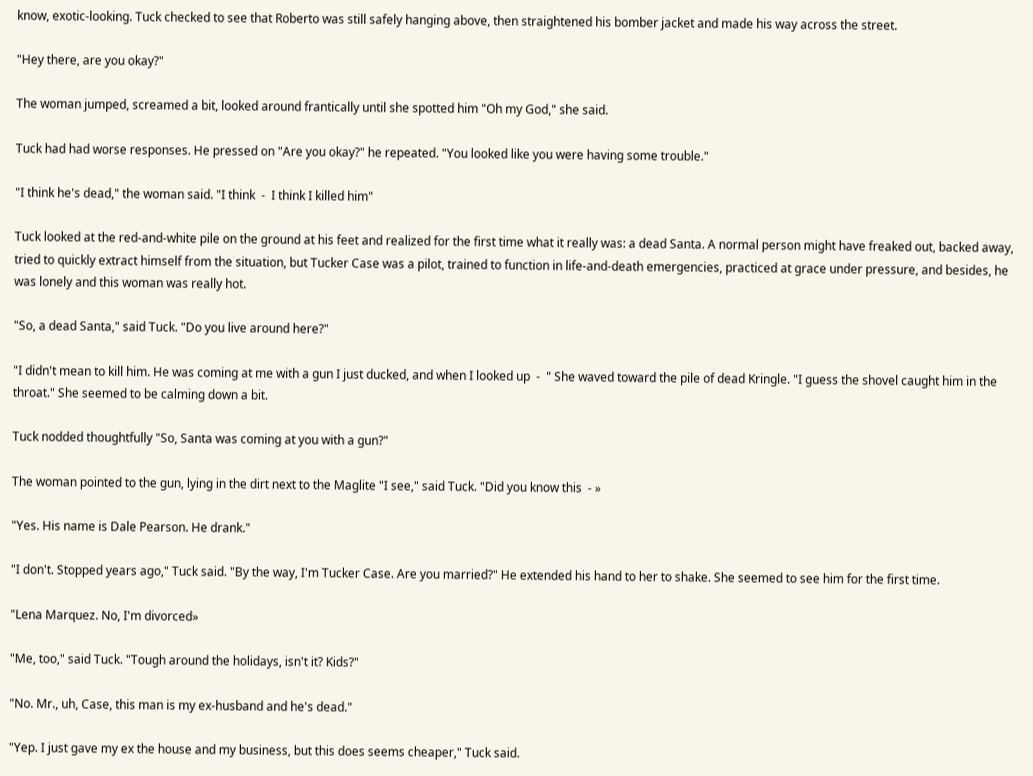know, exotic-looking. Tuck checked to see that Roberto was still safely hanging above, then straightened his bomber jacket and made his way across the street.

"Hey there, are you okay?"

The woman jumped, screamed a bit, looked around frantically until she spotted him "Oh my God," she said.

Tuck had had worse responses. He pressed on "Are you okay?" he repeated. "You looked like you were having some trouble."

"I think he's dead," the woman said. "I think  -  I think I killed him"

Tuck looked at the red-and-white pile on the ground at his feet and realized for the first time what it really was: a dead Santa. A normal person might have freaked out, backed away, tried to quickly extract himself from the situation, but Tucker Case was a pilot, trained to function in life-and-death emergencies, practiced at grace under pressure, and besides, he was lonely and this woman was really hot.

"So, a dead Santa," said Tuck. "Do you live around here?"

"I didn't mean to kill him. He was coming at me with a gun I just ducked, and when I looked up  -  " She waved toward the pile of dead Kringle. "I guess the shovel caught him in the throat." She seemed to be calming down a bit.

Tuck nodded thoughtfully "So, Santa was coming at you with a gun?"

The woman pointed to the gun, lying in the dirt next to the Maglite "I see," said Tuck. "Did you know this  - »

"Yes. His name is Dale Pearson. He drank."

"I don't. Stopped years ago," Tuck said. "By the way, I'm Tucker Case. Are you married?" He extended his hand to her to shake. She seemed to see him for the first time.

"Lena Marquez. No, I'm divorced»

"Me, too," said Tuck. "Tough around the holidays, isn't it? Kids?"

"No. Mr., uh, Case, this man is my ex-husband and he's dead."

"Yep. I just gave my ex the house and my business, but this does seems cheaper," Tuck said.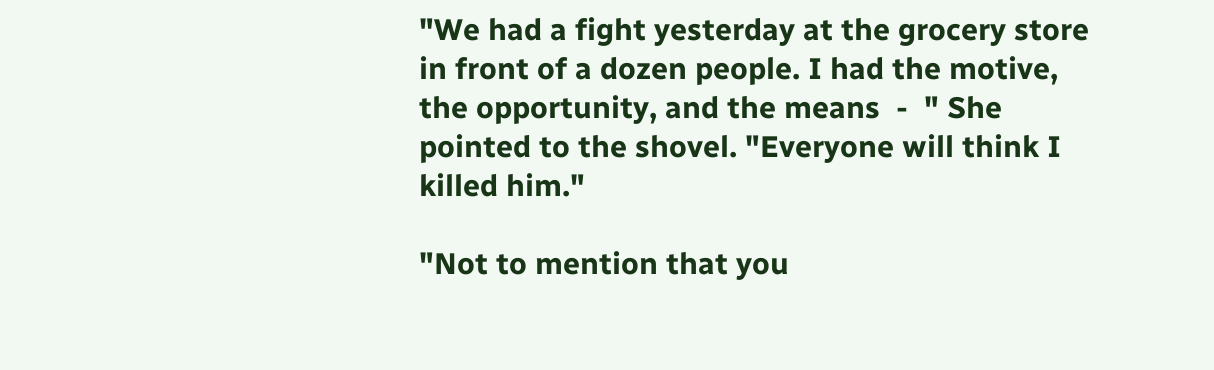"We had a fight yesterday at the grocery store in front of a dozen people. I had the motive, the opportunity, and the means  -  " She pointed to the shovel. "Everyone will think I killed him."

"Not to mention that you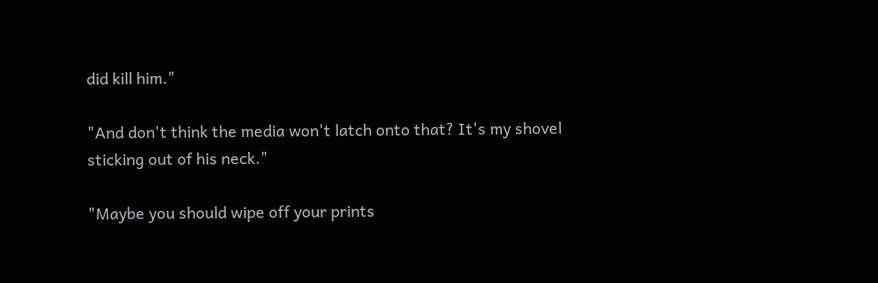did kill him."

"And don't think the media won't latch onto that? It's my shovel sticking out of his neck."

"Maybe you should wipe off your prints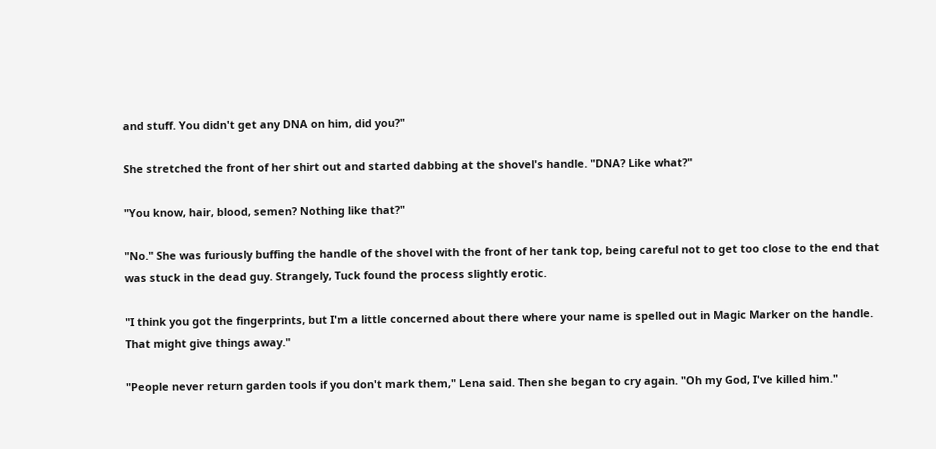and stuff. You didn't get any DNA on him, did you?"

She stretched the front of her shirt out and started dabbing at the shovel's handle. "DNA? Like what?"

"You know, hair, blood, semen? Nothing like that?"

"No." She was furiously buffing the handle of the shovel with the front of her tank top, being careful not to get too close to the end that was stuck in the dead guy. Strangely, Tuck found the process slightly erotic.

"I think you got the fingerprints, but I'm a little concerned about there where your name is spelled out in Magic Marker on the handle. That might give things away."

"People never return garden tools if you don't mark them," Lena said. Then she began to cry again. "Oh my God, I've killed him."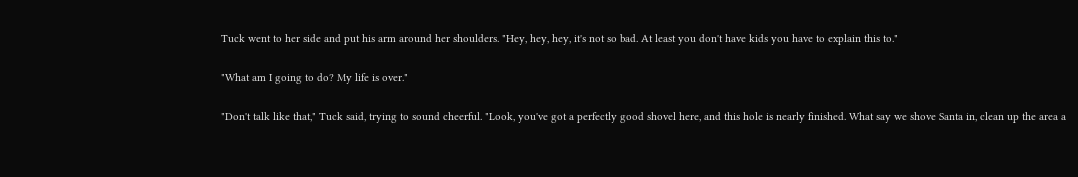Tuck went to her side and put his arm around her shoulders. "Hey, hey, hey, it's not so bad. At least you don't have kids you have to explain this to."

"What am I going to do? My life is over."

"Don't talk like that," Tuck said, trying to sound cheerful. "Look, you've got a perfectly good shovel here, and this hole is nearly finished. What say we shove Santa in, clean up the area a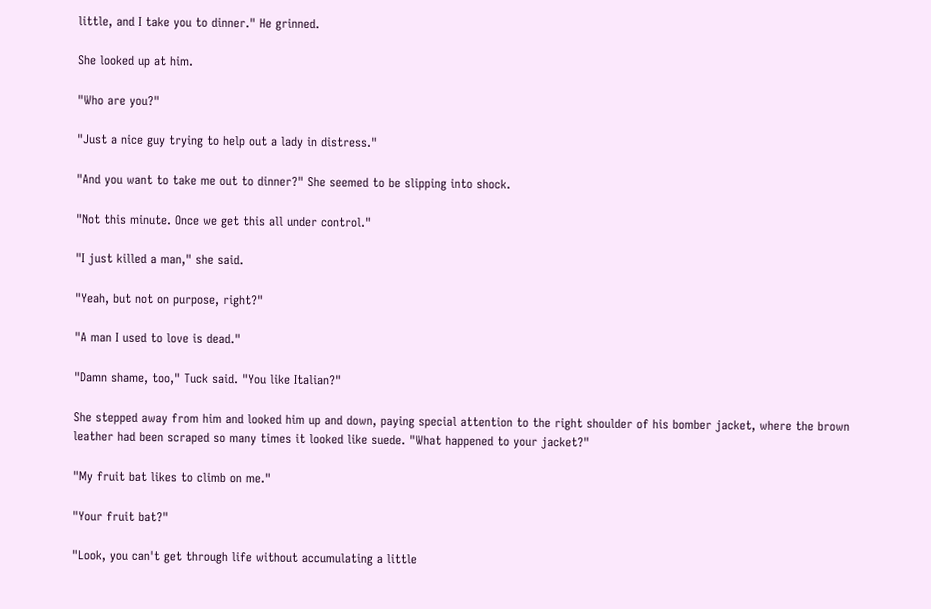little, and I take you to dinner." He grinned.

She looked up at him.

"Who are you?"

"Just a nice guy trying to help out a lady in distress."

"And you want to take me out to dinner?" She seemed to be slipping into shock.

"Not this minute. Once we get this all under control."

"I just killed a man," she said.

"Yeah, but not on purpose, right?"

"A man I used to love is dead."

"Damn shame, too," Tuck said. "You like Italian?"

She stepped away from him and looked him up and down, paying special attention to the right shoulder of his bomber jacket, where the brown leather had been scraped so many times it looked like suede. "What happened to your jacket?"

"My fruit bat likes to climb on me."

"Your fruit bat?"

"Look, you can't get through life without accumulating a little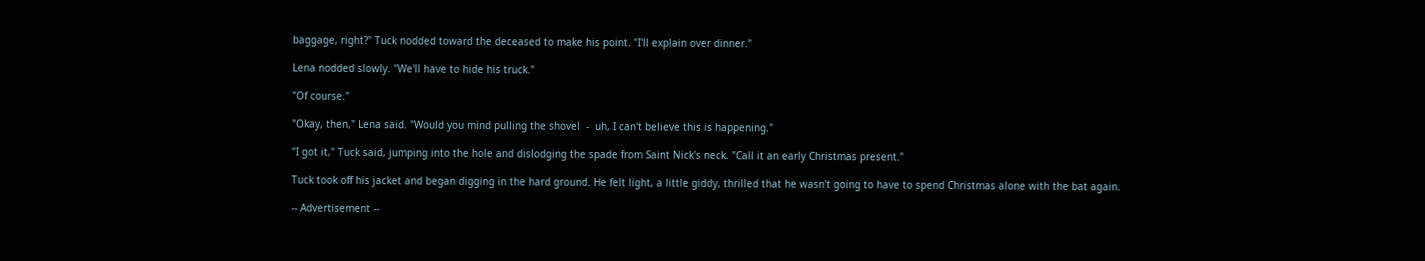baggage, right?" Tuck nodded toward the deceased to make his point. "I'll explain over dinner."

Lena nodded slowly. "We'll have to hide his truck."

"Of course."

"Okay, then," Lena said. "Would you mind pulling the shovel  -  uh, I can't believe this is happening."

"I got it," Tuck said, jumping into the hole and dislodging the spade from Saint Nick's neck. "Call it an early Christmas present."

Tuck took off his jacket and began digging in the hard ground. He felt light, a little giddy, thrilled that he wasn't going to have to spend Christmas alone with the bat again.

-- Advertisement --